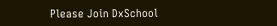Please Join DxSchool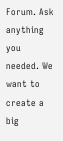Forum. Ask anything you needed. We want to create a big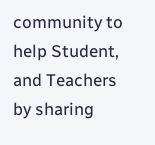community to help Student, and Teachers by sharing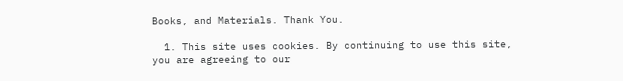Books, and Materials. Thank You.

  1. This site uses cookies. By continuing to use this site, you are agreeing to our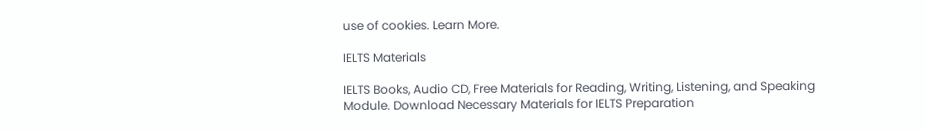use of cookies. Learn More.

IELTS Materials

IELTS Books, Audio CD, Free Materials for Reading, Writing, Listening, and Speaking Module. Download Necessary Materials for IELTS Preparation